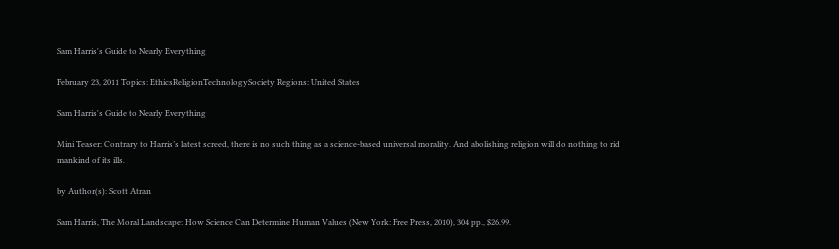Sam Harris's Guide to Nearly Everything

February 23, 2011 Topics: EthicsReligionTechnologySociety Regions: United States

Sam Harris's Guide to Nearly Everything

Mini Teaser: Contrary to Harris’s latest screed, there is no such thing as a science-based universal morality. And abolishing religion will do nothing to rid mankind of its ills.

by Author(s): Scott Atran

Sam Harris, The Moral Landscape: How Science Can Determine Human Values (New York: Free Press, 2010), 304 pp., $26.99.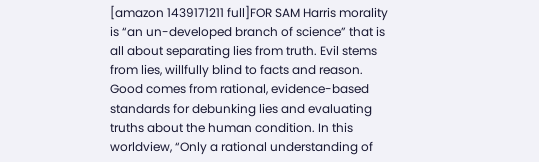[amazon 1439171211 full]FOR SAM Harris morality is “an un-developed branch of science” that is all about separating lies from truth. Evil stems from lies, willfully blind to facts and reason. Good comes from rational, evidence-based standards for debunking lies and evaluating truths about the human condition. In this worldview, “Only a rational understanding of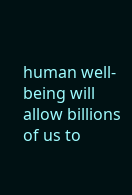human well-being will allow billions of us to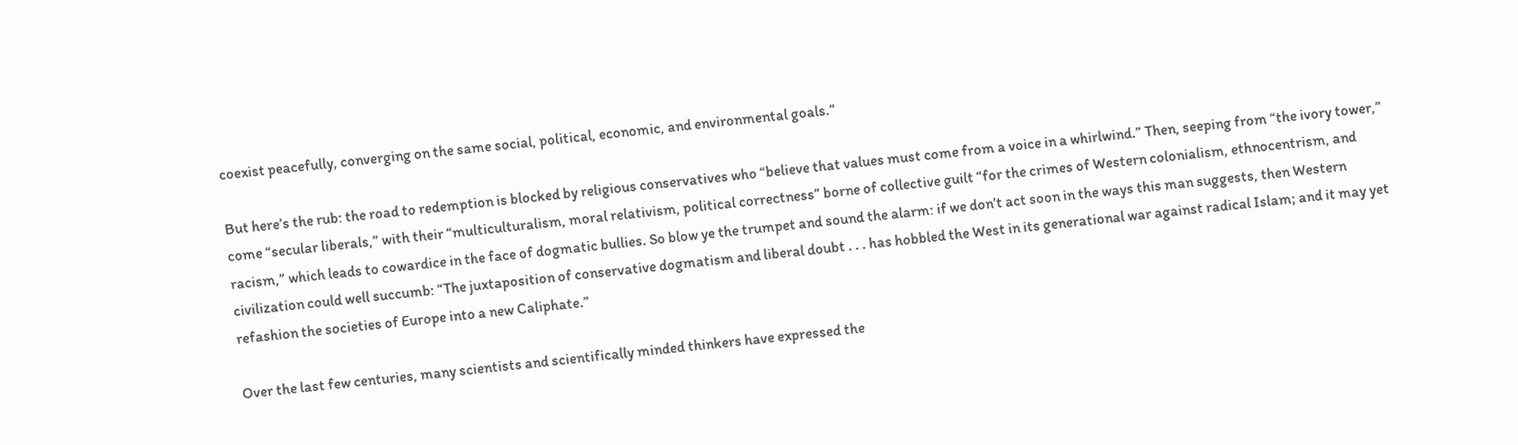coexist peacefully, converging on the same social, political, economic, and environmental goals.”

But here’s the rub: the road to redemption is blocked by religious conservatives who “believe that values must come from a voice in a whirlwind.” Then, seeping from “the ivory tower,” come “secular liberals,” with their “multiculturalism, moral relativism, political correctness” borne of collective guilt “for the crimes of Western colonialism, ethnocentrism, and racism,” which leads to cowardice in the face of dogmatic bullies. So blow ye the trumpet and sound the alarm: if we don’t act soon in the ways this man suggests, then Western civilization could well succumb: “The juxtaposition of conservative dogmatism and liberal doubt . . . has hobbled the West in its generational war against radical Islam; and it may yet refashion the societies of Europe into a new Caliphate.”

Over the last few centuries, many scientists and scientifically minded thinkers have expressed the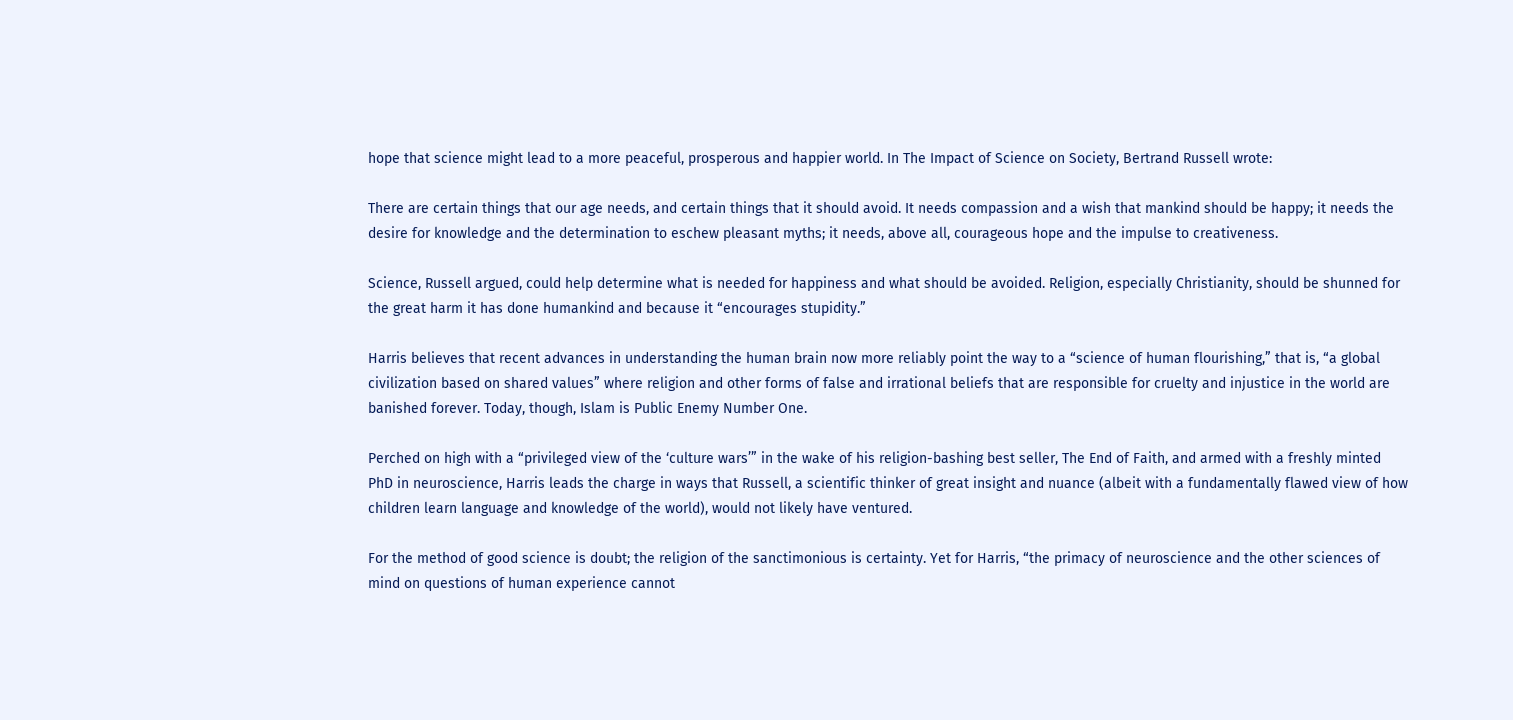hope that science might lead to a more peaceful, prosperous and happier world. In The Impact of Science on Society, Bertrand Russell wrote:

There are certain things that our age needs, and certain things that it should avoid. It needs compassion and a wish that mankind should be happy; it needs the desire for knowledge and the determination to eschew pleasant myths; it needs, above all, courageous hope and the impulse to creativeness.

Science, Russell argued, could help determine what is needed for happiness and what should be avoided. Religion, especially Christianity, should be shunned for the great harm it has done humankind and because it “encourages stupidity.”

Harris believes that recent advances in understanding the human brain now more reliably point the way to a “science of human flourishing,” that is, “a global civilization based on shared values” where religion and other forms of false and irrational beliefs that are responsible for cruelty and injustice in the world are banished forever. Today, though, Islam is Public Enemy Number One.

Perched on high with a “privileged view of the ‘culture wars’” in the wake of his religion-bashing best seller, The End of Faith, and armed with a freshly minted PhD in neuroscience, Harris leads the charge in ways that Russell, a scientific thinker of great insight and nuance (albeit with a fundamentally flawed view of how children learn language and knowledge of the world), would not likely have ventured.

For the method of good science is doubt; the religion of the sanctimonious is certainty. Yet for Harris, “the primacy of neuroscience and the other sciences of mind on questions of human experience cannot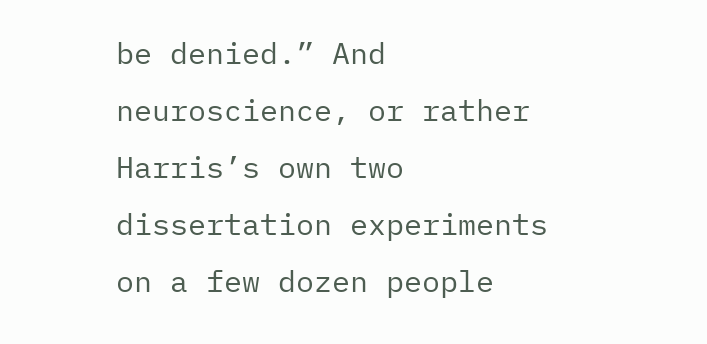be denied.” And neuroscience, or rather Harris’s own two dissertation experiments on a few dozen people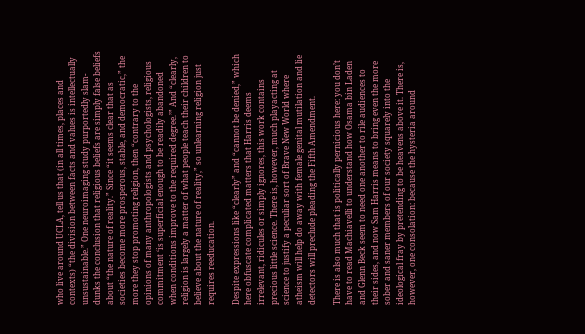who live around UCLA, tell us that (in all times, places and contexts) “the division between facts and values is intellectually unsustainable.” One neuroimaging study purportedly slam-dunks the conclusion that religious beliefs are simply false beliefs about “the nature of reality.” Since “it seems clear that as societies become more prosperous, stable, and democratic,” the more they stop promoting religion, then “contrary to the opinions of many anthropologists and psychologists, religious commitment ‘is superficial enough to be readily abandoned when conditions improve to the required degree.’” And “clearly, religion is largely a matter of what people teach their children to believe about the nature of reality,” so unlearning religion just requires reeducation.

Despite expressions like “clearly” and “cannot be denied,” which here obfuscate complicated matters that Harris deems irrelevant, ridicules or simply ignores, this work contains precious little science. There is, however, much playacting at science to justify a peculiar sort of Brave New World where atheism will help do away with female genital mutilation and lie detectors will preclude pleading the Fifth Amendment.

There is also much that is politically pernicious here: you don’t have to read Machiavelli to understand how Osama bin Laden and Glenn Beck seem to need one another to rile audiences to their sides, and now Sam Harris means to bring even the more sober and saner members of our society squarely into the ideological fray by pretending to be heavens above it. There is, however, one consolation: because the hysteria around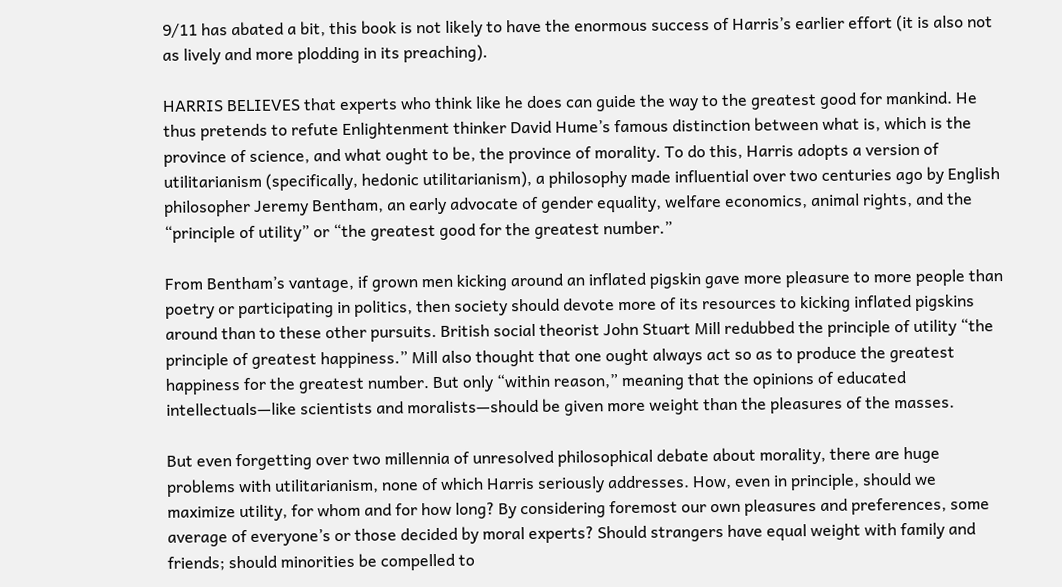9/11 has abated a bit, this book is not likely to have the enormous success of Harris’s earlier effort (it is also not as lively and more plodding in its preaching).

HARRIS BELIEVES that experts who think like he does can guide the way to the greatest good for mankind. He thus pretends to refute Enlightenment thinker David Hume’s famous distinction between what is, which is the province of science, and what ought to be, the province of morality. To do this, Harris adopts a version of utilitarianism (specifically, hedonic utilitarianism), a philosophy made influential over two centuries ago by English philosopher Jeremy Bentham, an early advocate of gender equality, welfare economics, animal rights, and the “principle of utility” or “the greatest good for the greatest number.”

From Bentham’s vantage, if grown men kicking around an inflated pigskin gave more pleasure to more people than poetry or participating in politics, then society should devote more of its resources to kicking inflated pigskins around than to these other pursuits. British social theorist John Stuart Mill redubbed the principle of utility “the principle of greatest happiness.” Mill also thought that one ought always act so as to produce the greatest happiness for the greatest number. But only “within reason,” meaning that the opinions of educated intellectuals—like scientists and moralists—should be given more weight than the pleasures of the masses.

But even forgetting over two millennia of unresolved philosophical debate about morality, there are huge problems with utilitarianism, none of which Harris seriously addresses. How, even in principle, should we maximize utility, for whom and for how long? By considering foremost our own pleasures and preferences, some average of everyone’s or those decided by moral experts? Should strangers have equal weight with family and friends; should minorities be compelled to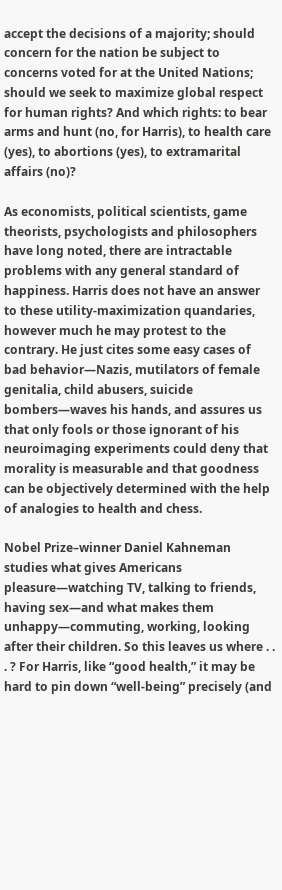accept the decisions of a majority; should concern for the nation be subject to concerns voted for at the United Nations; should we seek to maximize global respect for human rights? And which rights: to bear arms and hunt (no, for Harris), to health care (yes), to abortions (yes), to extramarital affairs (no)?

As economists, political scientists, game theorists, psychologists and philosophers have long noted, there are intractable problems with any general standard of happiness. Harris does not have an answer to these utility-maximization quandaries, however much he may protest to the contrary. He just cites some easy cases of bad behavior—Nazis, mutilators of female genitalia, child abusers, suicide bombers—waves his hands, and assures us that only fools or those ignorant of his neuroimaging experiments could deny that morality is measurable and that goodness can be objectively determined with the help of analogies to health and chess.

Nobel Prize–winner Daniel Kahneman studies what gives Americans pleasure—watching TV, talking to friends, having sex—and what makes them unhappy—commuting, working, looking after their children. So this leaves us where . . . ? For Harris, like “good health,” it may be hard to pin down “well-being” precisely (and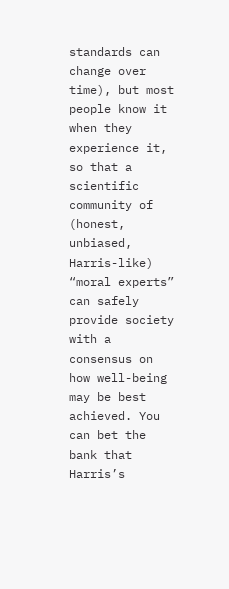standards can change over time), but most people know it when they experience it, so that a scientific community of (honest, unbiased, Harris-like) “moral experts” can safely provide society with a consensus on how well-being may be best achieved. You can bet the bank that Harris’s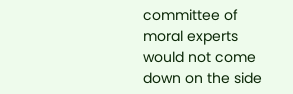committee of moral experts would not come down on the side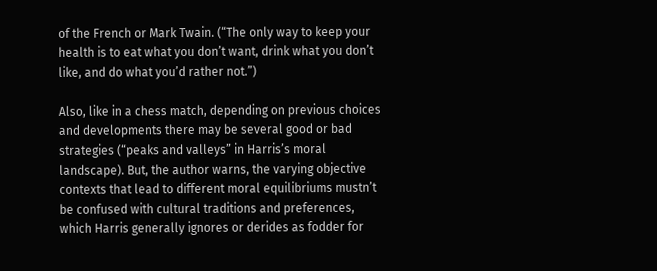of the French or Mark Twain. (“The only way to keep your health is to eat what you don’t want, drink what you don’t like, and do what you’d rather not.”)

Also, like in a chess match, depending on previous choices and developments there may be several good or bad strategies (“peaks and valleys” in Harris’s moral landscape). But, the author warns, the varying objective contexts that lead to different moral equilibriums mustn’t be confused with cultural traditions and preferences, which Harris generally ignores or derides as fodder for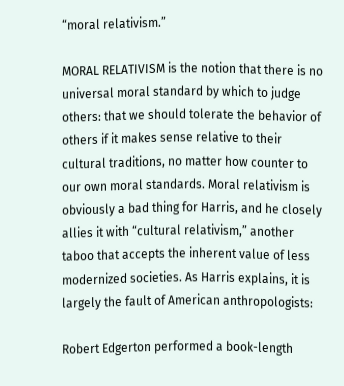“moral relativism.”

MORAL RELATIVISM is the notion that there is no universal moral standard by which to judge others: that we should tolerate the behavior of others if it makes sense relative to their cultural traditions, no matter how counter to our own moral standards. Moral relativism is obviously a bad thing for Harris, and he closely allies it with “cultural relativism,” another taboo that accepts the inherent value of less modernized societies. As Harris explains, it is largely the fault of American anthropologists:

Robert Edgerton performed a book-length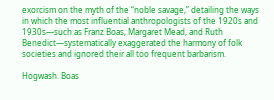exorcism on the myth of the “noble savage,” detailing the ways in which the most influential anthropologists of the 1920s and 1930s—such as Franz Boas, Margaret Mead, and Ruth Benedict—systematically exaggerated the harmony of folk societies and ignored their all too frequent barbarism.

Hogwash. Boas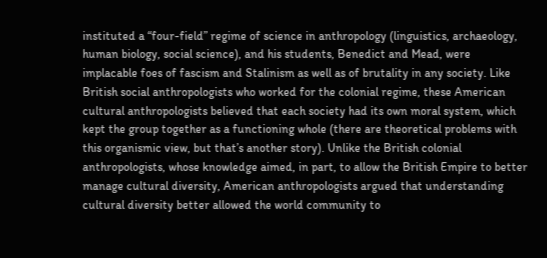instituted a “four-field” regime of science in anthropology (linguistics, archaeology, human biology, social science), and his students, Benedict and Mead, were implacable foes of fascism and Stalinism as well as of brutality in any society. Like British social anthropologists who worked for the colonial regime, these American cultural anthropologists believed that each society had its own moral system, which kept the group together as a functioning whole (there are theoretical problems with this organismic view, but that’s another story). Unlike the British colonial anthropologists, whose knowledge aimed, in part, to allow the British Empire to better manage cultural diversity, American anthropologists argued that understanding cultural diversity better allowed the world community to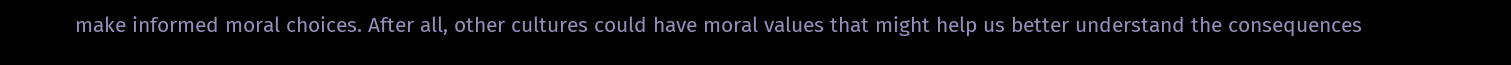make informed moral choices. After all, other cultures could have moral values that might help us better understand the consequences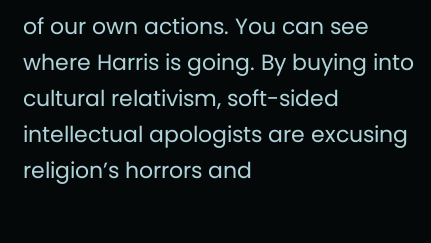of our own actions. You can see where Harris is going. By buying into cultural relativism, soft-sided intellectual apologists are excusing religion’s horrors and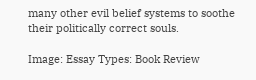many other evil belief systems to soothe their politically correct souls.

Image: Essay Types: Book Review